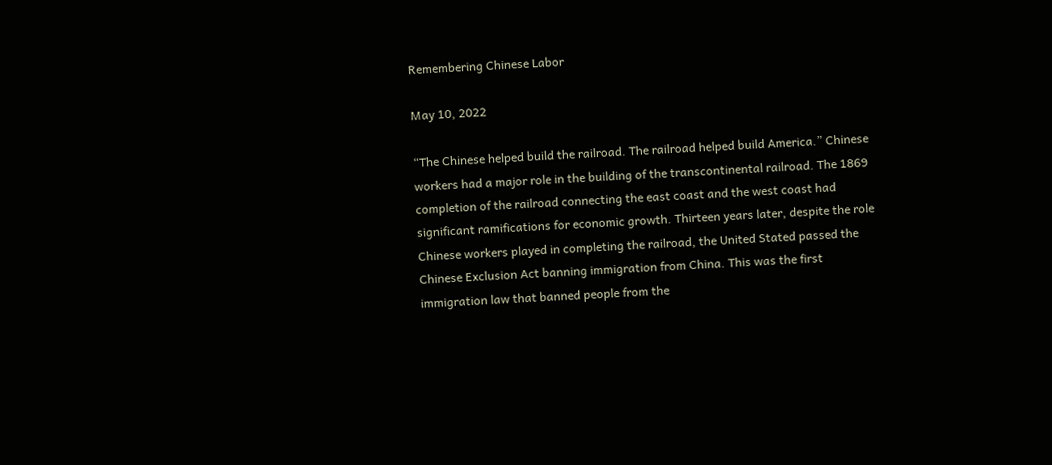Remembering Chinese Labor

May 10, 2022

“The Chinese helped build the railroad. The railroad helped build America.” Chinese workers had a major role in the building of the transcontinental railroad. The 1869 completion of the railroad connecting the east coast and the west coast had significant ramifications for economic growth. Thirteen years later, despite the role Chinese workers played in completing the railroad, the United Stated passed the Chinese Exclusion Act banning immigration from China. This was the first immigration law that banned people from the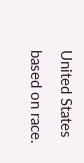United States based on race.